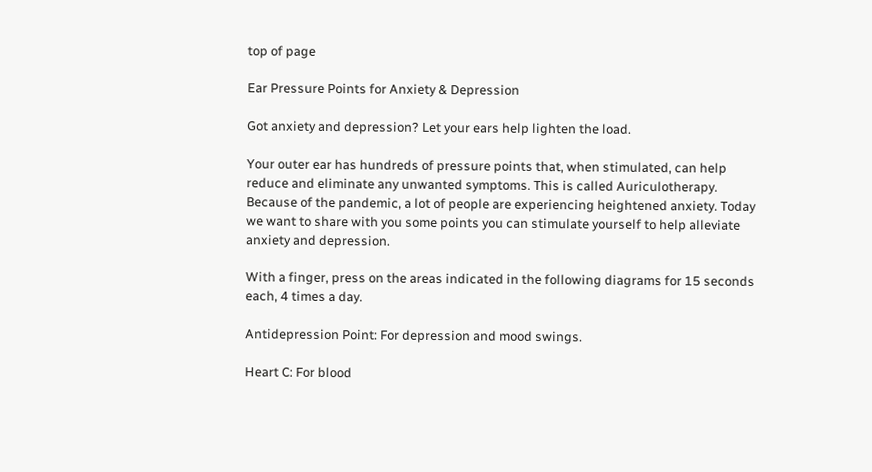top of page

Ear Pressure Points for Anxiety & Depression

Got anxiety and depression? Let your ears help lighten the load.

Your outer ear has hundreds of pressure points that, when stimulated, can help reduce and eliminate any unwanted symptoms. This is called Auriculotherapy. Because of the pandemic, a lot of people are experiencing heightened anxiety. Today we want to share with you some points you can stimulate yourself to help alleviate anxiety and depression.

With a finger, press on the areas indicated in the following diagrams for 15 seconds each, 4 times a day.

Antidepression Point: For depression and mood swings.

Heart C: For blood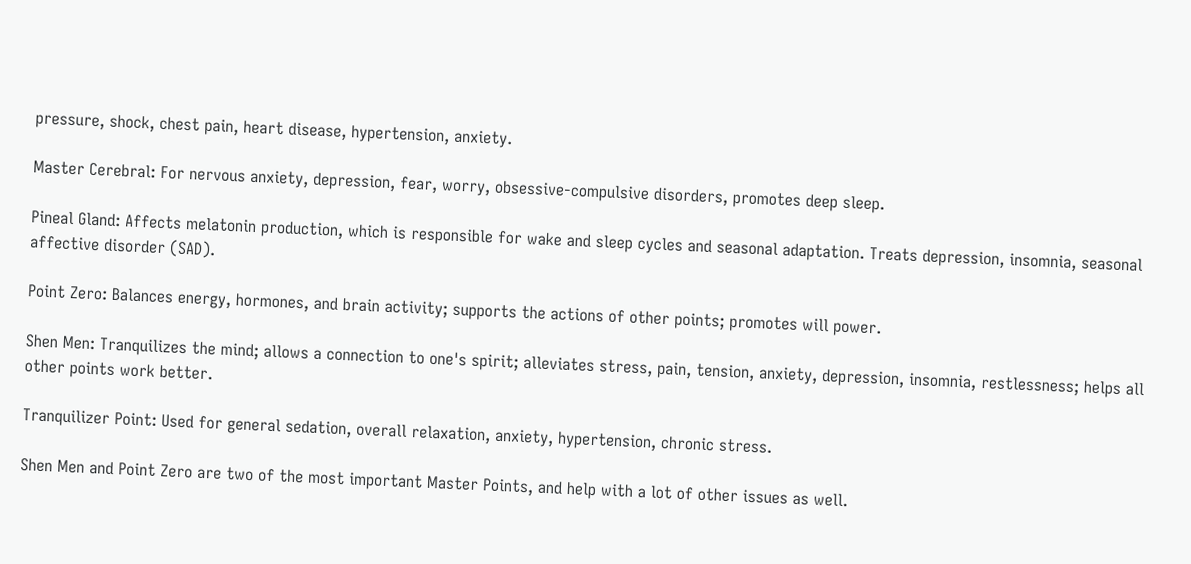pressure, shock, chest pain, heart disease, hypertension, anxiety.

Master Cerebral: For nervous anxiety, depression, fear, worry, obsessive-compulsive disorders, promotes deep sleep.

Pineal Gland: Affects melatonin production, which is responsible for wake and sleep cycles and seasonal adaptation. Treats depression, insomnia, seasonal affective disorder (SAD).

Point Zero: Balances energy, hormones, and brain activity; supports the actions of other points; promotes will power.

Shen Men: Tranquilizes the mind; allows a connection to one's spirit; alleviates stress, pain, tension, anxiety, depression, insomnia, restlessness; helps all other points work better.

Tranquilizer Point: Used for general sedation, overall relaxation, anxiety, hypertension, chronic stress.

Shen Men and Point Zero are two of the most important Master Points, and help with a lot of other issues as well.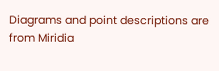Diagrams and point descriptions are from Miridia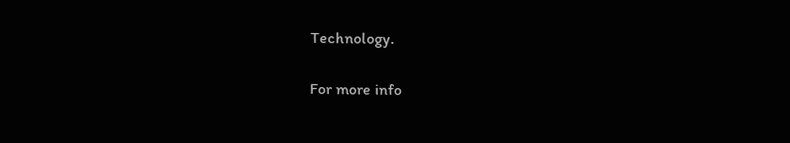Technology.

For more info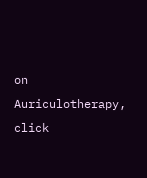on Auriculotherapy, click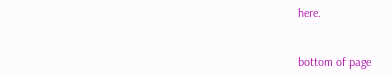here.


bottom of page